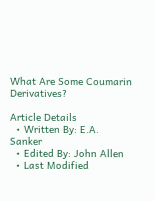What Are Some Coumarin Derivatives?

Article Details
  • Written By: E.A. Sanker
  • Edited By: John Allen
  • Last Modified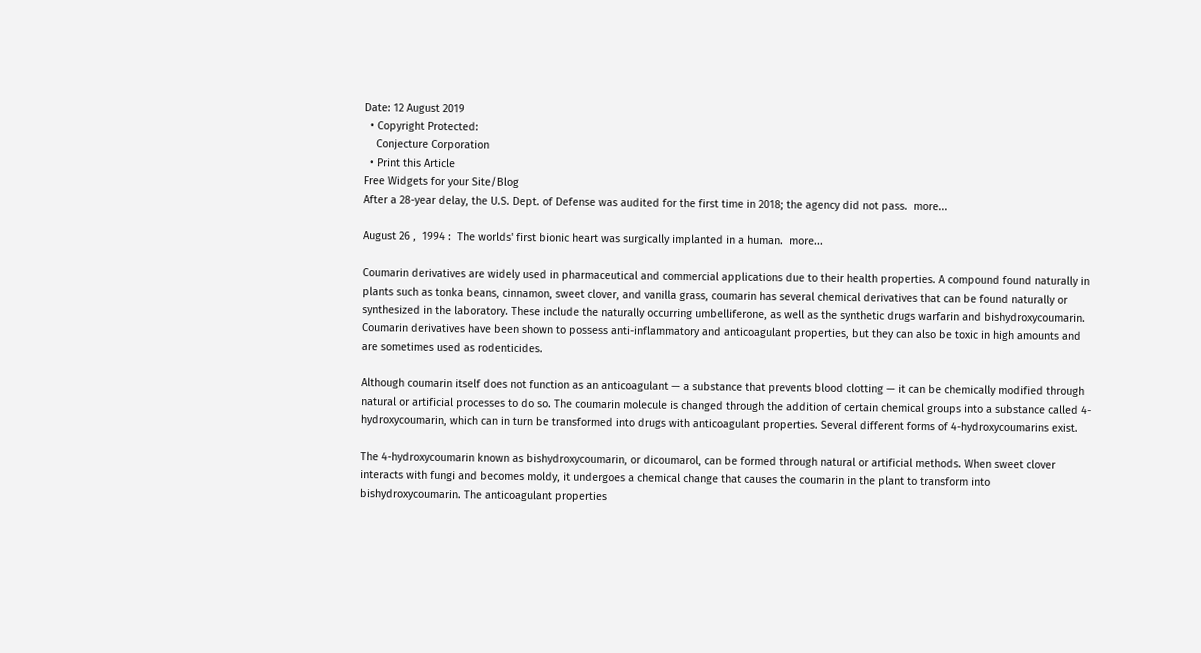Date: 12 August 2019
  • Copyright Protected:
    Conjecture Corporation
  • Print this Article
Free Widgets for your Site/Blog
After a 28-year delay, the U.S. Dept. of Defense was audited for the first time in 2018; the agency did not pass.  more...

August 26 ,  1994 :  The worlds' first bionic heart was surgically implanted in a human.  more...

Coumarin derivatives are widely used in pharmaceutical and commercial applications due to their health properties. A compound found naturally in plants such as tonka beans, cinnamon, sweet clover, and vanilla grass, coumarin has several chemical derivatives that can be found naturally or synthesized in the laboratory. These include the naturally occurring umbelliferone, as well as the synthetic drugs warfarin and bishydroxycoumarin. Coumarin derivatives have been shown to possess anti-inflammatory and anticoagulant properties, but they can also be toxic in high amounts and are sometimes used as rodenticides.

Although coumarin itself does not function as an anticoagulant — a substance that prevents blood clotting — it can be chemically modified through natural or artificial processes to do so. The coumarin molecule is changed through the addition of certain chemical groups into a substance called 4-hydroxycoumarin, which can in turn be transformed into drugs with anticoagulant properties. Several different forms of 4-hydroxycoumarins exist.

The 4-hydroxycoumarin known as bishydroxycoumarin, or dicoumarol, can be formed through natural or artificial methods. When sweet clover interacts with fungi and becomes moldy, it undergoes a chemical change that causes the coumarin in the plant to transform into bishydroxycoumarin. The anticoagulant properties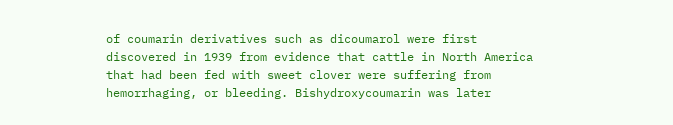of coumarin derivatives such as dicoumarol were first discovered in 1939 from evidence that cattle in North America that had been fed with sweet clover were suffering from hemorrhaging, or bleeding. Bishydroxycoumarin was later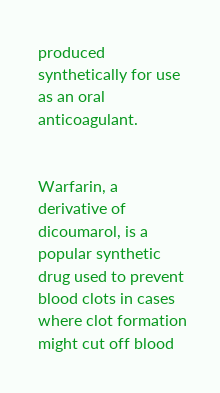produced synthetically for use as an oral anticoagulant.


Warfarin, a derivative of dicoumarol, is a popular synthetic drug used to prevent blood clots in cases where clot formation might cut off blood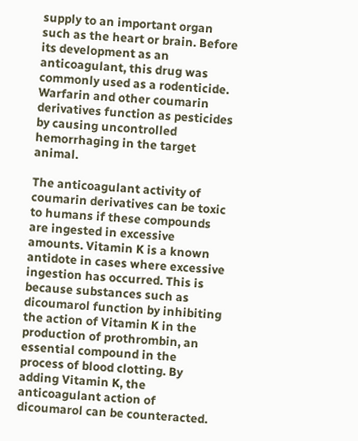supply to an important organ such as the heart or brain. Before its development as an anticoagulant, this drug was commonly used as a rodenticide. Warfarin and other coumarin derivatives function as pesticides by causing uncontrolled hemorrhaging in the target animal.

The anticoagulant activity of coumarin derivatives can be toxic to humans if these compounds are ingested in excessive amounts. Vitamin K is a known antidote in cases where excessive ingestion has occurred. This is because substances such as dicoumarol function by inhibiting the action of Vitamin K in the production of prothrombin, an essential compound in the process of blood clotting. By adding Vitamin K, the anticoagulant action of dicoumarol can be counteracted.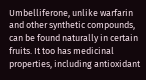Umbelliferone, unlike warfarin and other synthetic compounds, can be found naturally in certain fruits. It too has medicinal properties, including antioxidant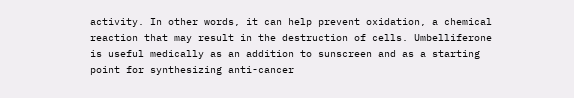activity. In other words, it can help prevent oxidation, a chemical reaction that may result in the destruction of cells. Umbelliferone is useful medically as an addition to sunscreen and as a starting point for synthesizing anti-cancer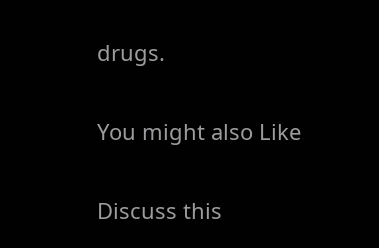drugs.


You might also Like


Discuss this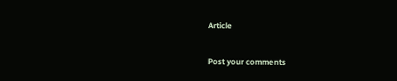Article

Post your comments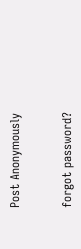Post Anonymously


forgot password?